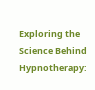Exploring the Science Behind Hypnotherapy: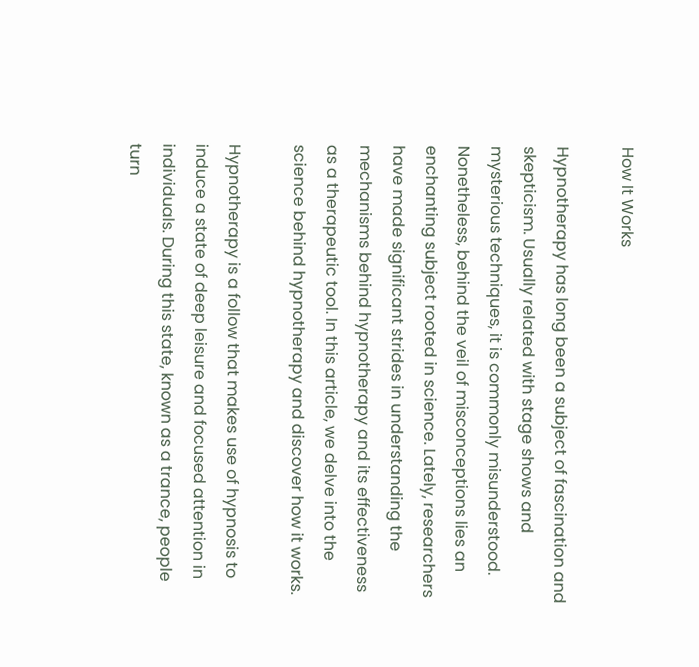How It Works

Hypnotherapy has long been a subject of fascination and skepticism. Usually related with stage shows and mysterious techniques, it is commonly misunderstood. Nonetheless, behind the veil of misconceptions lies an enchanting subject rooted in science. Lately, researchers have made significant strides in understanding the mechanisms behind hypnotherapy and its effectiveness as a therapeutic tool. In this article, we delve into the science behind hypnotherapy and discover how it works.

Hypnotherapy is a follow that makes use of hypnosis to induce a state of deep leisure and focused attention in individuals. During this state, known as a trance, people turn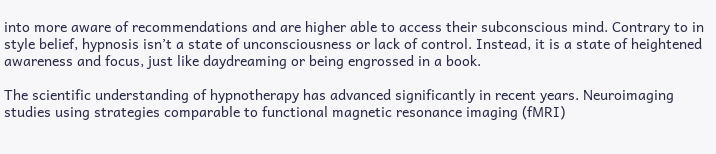into more aware of recommendations and are higher able to access their subconscious mind. Contrary to in style belief, hypnosis isn’t a state of unconsciousness or lack of control. Instead, it is a state of heightened awareness and focus, just like daydreaming or being engrossed in a book.

The scientific understanding of hypnotherapy has advanced significantly in recent years. Neuroimaging studies using strategies comparable to functional magnetic resonance imaging (fMRI)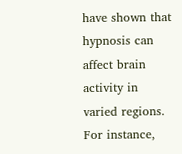have shown that hypnosis can affect brain activity in varied regions. For instance,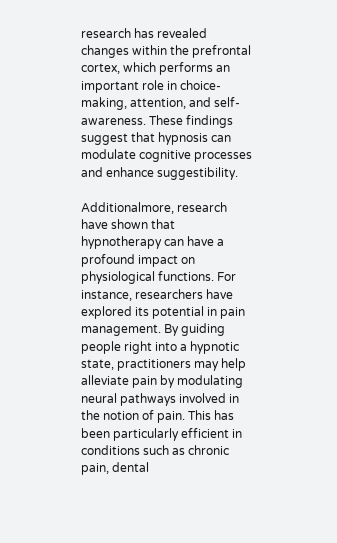research has revealed changes within the prefrontal cortex, which performs an important role in choice-making, attention, and self-awareness. These findings suggest that hypnosis can modulate cognitive processes and enhance suggestibility.

Additionalmore, research have shown that hypnotherapy can have a profound impact on physiological functions. For instance, researchers have explored its potential in pain management. By guiding people right into a hypnotic state, practitioners may help alleviate pain by modulating neural pathways involved in the notion of pain. This has been particularly efficient in conditions such as chronic pain, dental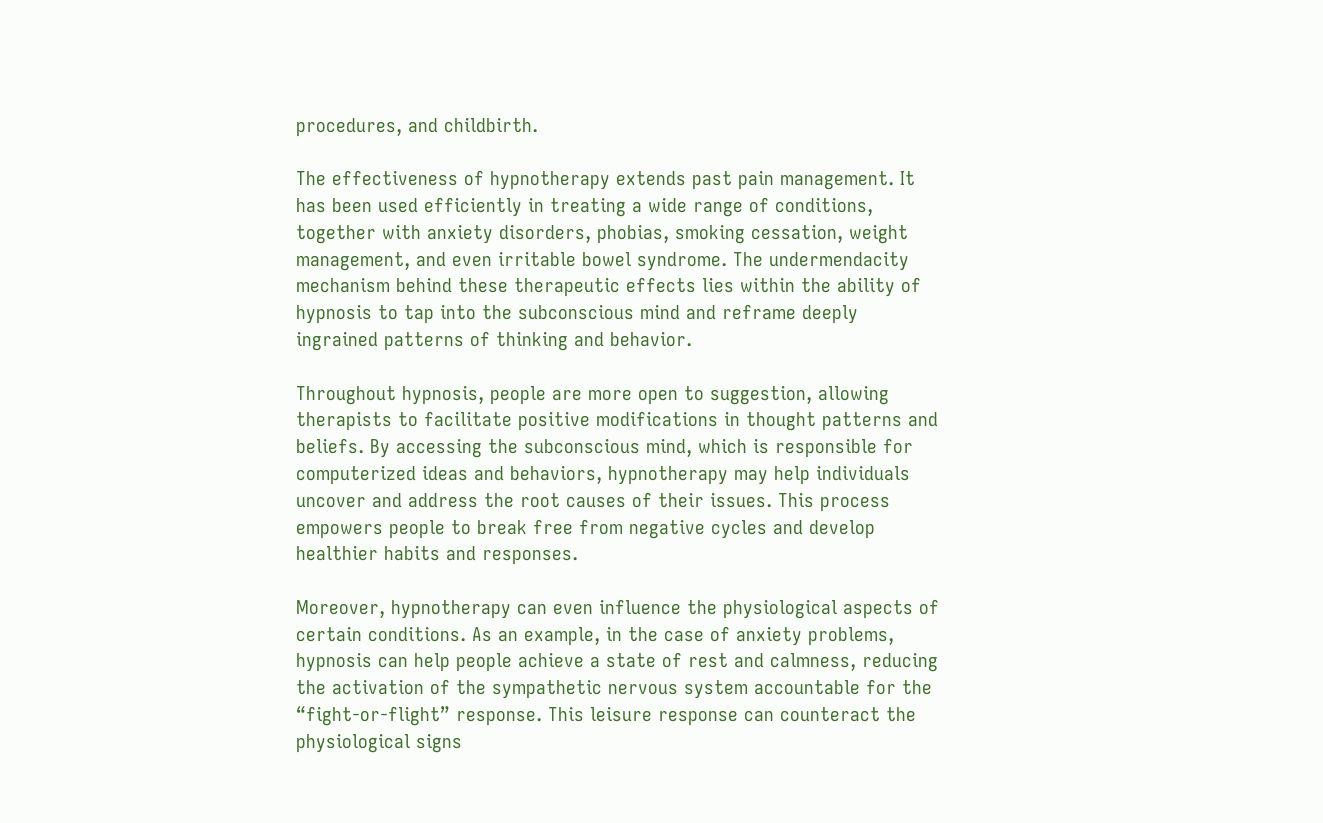procedures, and childbirth.

The effectiveness of hypnotherapy extends past pain management. It has been used efficiently in treating a wide range of conditions, together with anxiety disorders, phobias, smoking cessation, weight management, and even irritable bowel syndrome. The undermendacity mechanism behind these therapeutic effects lies within the ability of hypnosis to tap into the subconscious mind and reframe deeply ingrained patterns of thinking and behavior.

Throughout hypnosis, people are more open to suggestion, allowing therapists to facilitate positive modifications in thought patterns and beliefs. By accessing the subconscious mind, which is responsible for computerized ideas and behaviors, hypnotherapy may help individuals uncover and address the root causes of their issues. This process empowers people to break free from negative cycles and develop healthier habits and responses.

Moreover, hypnotherapy can even influence the physiological aspects of certain conditions. As an example, in the case of anxiety problems, hypnosis can help people achieve a state of rest and calmness, reducing the activation of the sympathetic nervous system accountable for the “fight-or-flight” response. This leisure response can counteract the physiological signs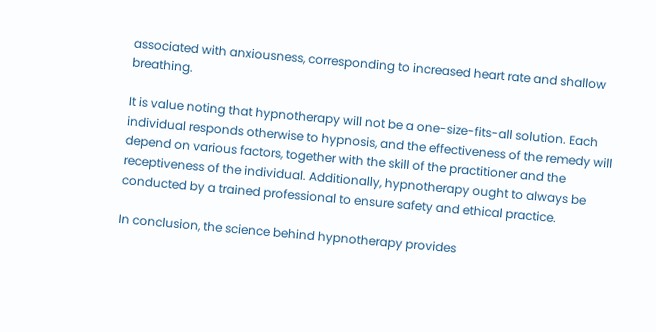associated with anxiousness, corresponding to increased heart rate and shallow breathing.

It is value noting that hypnotherapy will not be a one-size-fits-all solution. Each individual responds otherwise to hypnosis, and the effectiveness of the remedy will depend on various factors, together with the skill of the practitioner and the receptiveness of the individual. Additionally, hypnotherapy ought to always be conducted by a trained professional to ensure safety and ethical practice.

In conclusion, the science behind hypnotherapy provides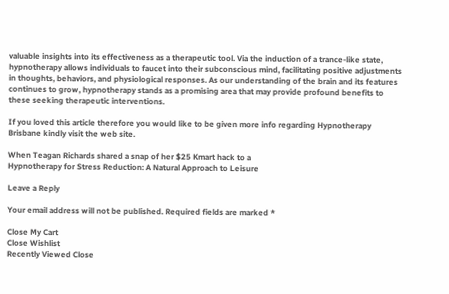valuable insights into its effectiveness as a therapeutic tool. Via the induction of a trance-like state, hypnotherapy allows individuals to faucet into their subconscious mind, facilitating positive adjustments in thoughts, behaviors, and physiological responses. As our understanding of the brain and its features continues to grow, hypnotherapy stands as a promising area that may provide profound benefits to these seeking therapeutic interventions.

If you loved this article therefore you would like to be given more info regarding Hypnotherapy Brisbane kindly visit the web site.

When Teagan Richards shared a snap of her $25 Kmart hack to a
Hypnotherapy for Stress Reduction: A Natural Approach to Leisure

Leave a Reply

Your email address will not be published. Required fields are marked *

Close My Cart
Close Wishlist
Recently Viewed Close